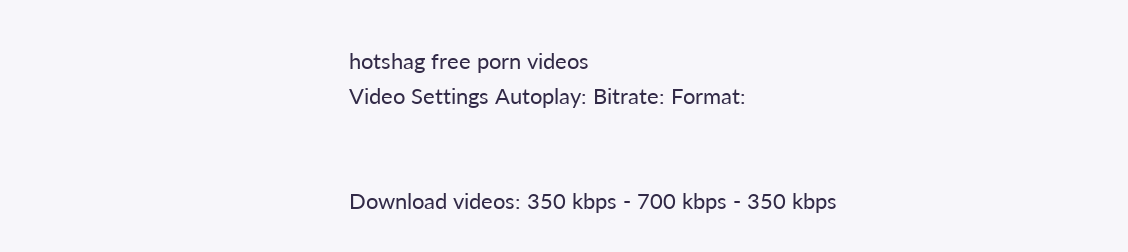hotshag free porn videos
Video Settings Autoplay: Bitrate: Format:


Download videos: 350 kbps - 700 kbps - 350 kbps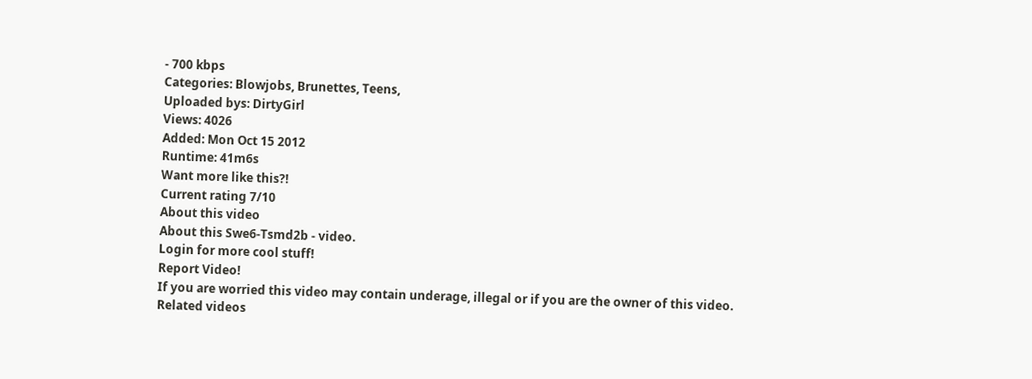- 700 kbps
Categories: Blowjobs, Brunettes, Teens,
Uploaded bys: DirtyGirl
Views: 4026
Added: Mon Oct 15 2012
Runtime: 41m6s
Want more like this?!
Current rating 7/10
About this video
About this Swe6-Tsmd2b - video.
Login for more cool stuff!
Report Video!
If you are worried this video may contain underage, illegal or if you are the owner of this video.
Related videos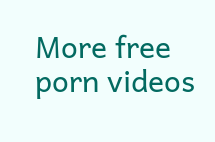More free porn videos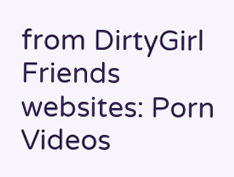from DirtyGirl
Friends websites: Porn Videos